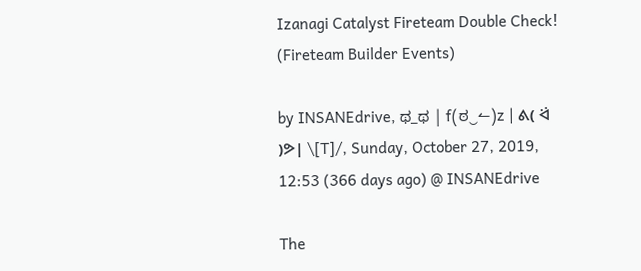Izanagi Catalyst Fireteam Double Check! (Fireteam Builder Events)

by INSANEdrive, ಥ_ಥ | f(ಠ‿↼)z | ᕕ( ᐛ )ᕗ| \[T]/, Sunday, October 27, 2019, 12:53 (366 days ago) @ INSANEdrive

The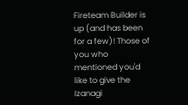Fireteam Builder is up (and has been for a few)! Those of you who mentioned you'd like to give the Izanagi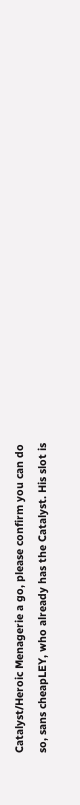Catalyst/Heroic Menagerie a go, please confirm you can do so, sans cheapLEY, who already has the Catalyst. His slot is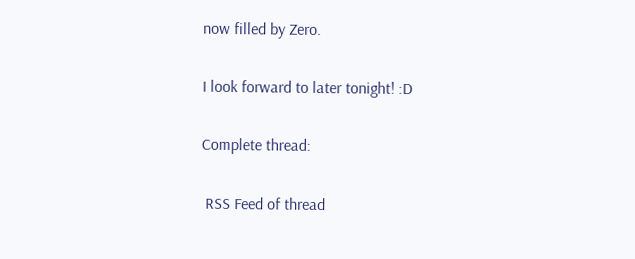now filled by Zero.

I look forward to later tonight! :D

Complete thread:

 RSS Feed of thread